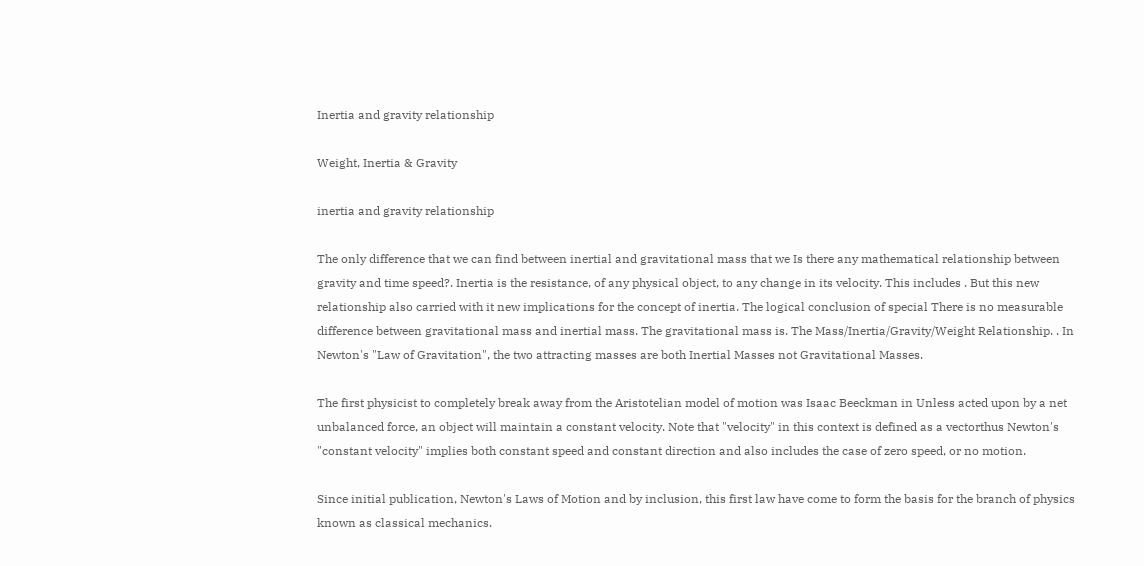Inertia and gravity relationship

Weight, Inertia & Gravity

inertia and gravity relationship

The only difference that we can find between inertial and gravitational mass that we Is there any mathematical relationship between gravity and time speed?. Inertia is the resistance, of any physical object, to any change in its velocity. This includes . But this new relationship also carried with it new implications for the concept of inertia. The logical conclusion of special There is no measurable difference between gravitational mass and inertial mass. The gravitational mass is. The Mass/Inertia/Gravity/Weight Relationship. . In Newton's "Law of Gravitation", the two attracting masses are both Inertial Masses not Gravitational Masses.

The first physicist to completely break away from the Aristotelian model of motion was Isaac Beeckman in Unless acted upon by a net unbalanced force, an object will maintain a constant velocity. Note that "velocity" in this context is defined as a vectorthus Newton's "constant velocity" implies both constant speed and constant direction and also includes the case of zero speed, or no motion.

Since initial publication, Newton's Laws of Motion and by inclusion, this first law have come to form the basis for the branch of physics known as classical mechanics.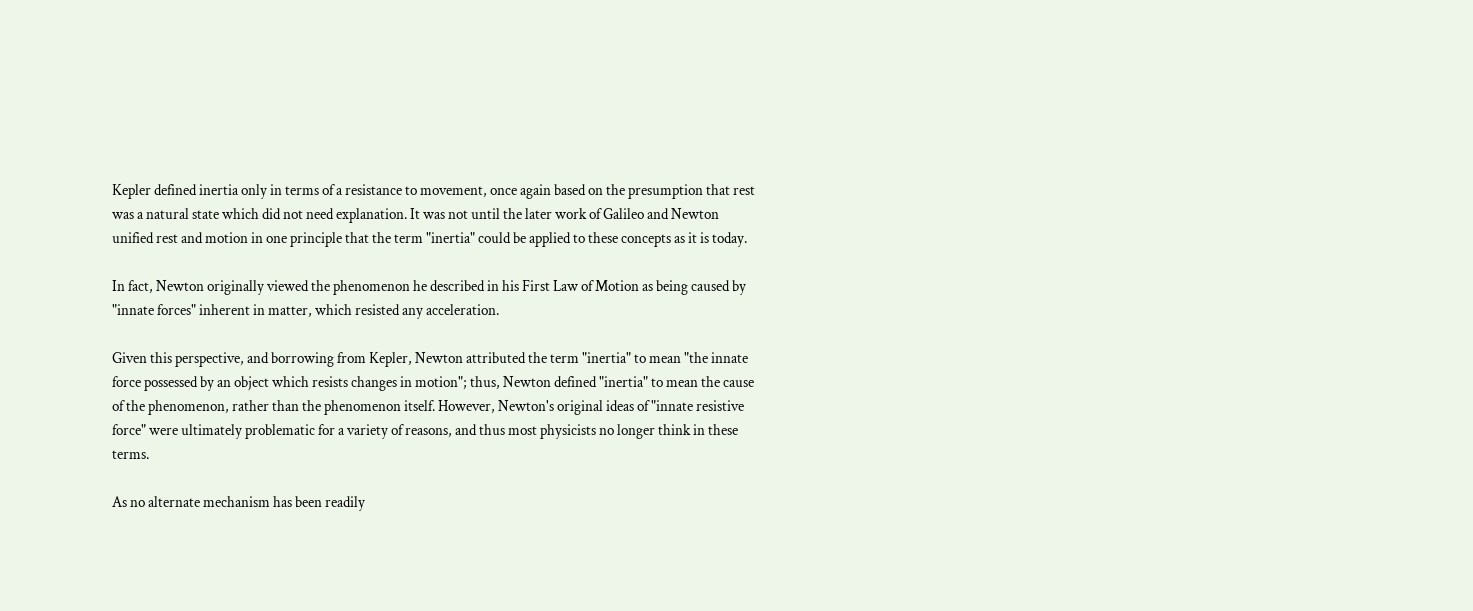Kepler defined inertia only in terms of a resistance to movement, once again based on the presumption that rest was a natural state which did not need explanation. It was not until the later work of Galileo and Newton unified rest and motion in one principle that the term "inertia" could be applied to these concepts as it is today.

In fact, Newton originally viewed the phenomenon he described in his First Law of Motion as being caused by "innate forces" inherent in matter, which resisted any acceleration.

Given this perspective, and borrowing from Kepler, Newton attributed the term "inertia" to mean "the innate force possessed by an object which resists changes in motion"; thus, Newton defined "inertia" to mean the cause of the phenomenon, rather than the phenomenon itself. However, Newton's original ideas of "innate resistive force" were ultimately problematic for a variety of reasons, and thus most physicists no longer think in these terms.

As no alternate mechanism has been readily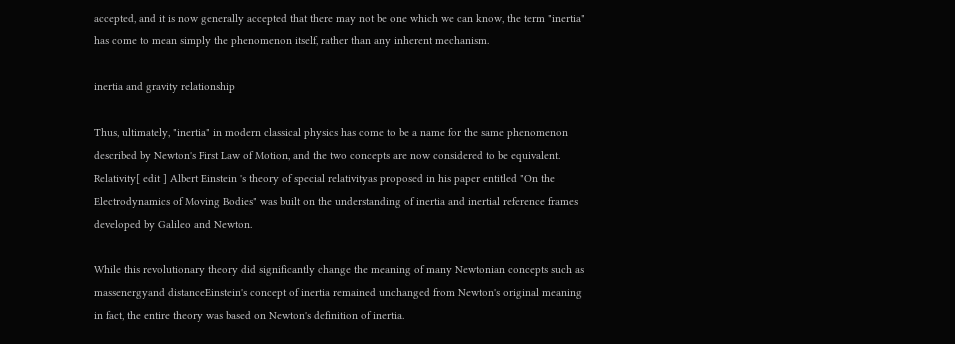accepted, and it is now generally accepted that there may not be one which we can know, the term "inertia" has come to mean simply the phenomenon itself, rather than any inherent mechanism.

inertia and gravity relationship

Thus, ultimately, "inertia" in modern classical physics has come to be a name for the same phenomenon described by Newton's First Law of Motion, and the two concepts are now considered to be equivalent. Relativity[ edit ] Albert Einstein 's theory of special relativityas proposed in his paper entitled "On the Electrodynamics of Moving Bodies" was built on the understanding of inertia and inertial reference frames developed by Galileo and Newton.

While this revolutionary theory did significantly change the meaning of many Newtonian concepts such as massenergyand distanceEinstein's concept of inertia remained unchanged from Newton's original meaning in fact, the entire theory was based on Newton's definition of inertia.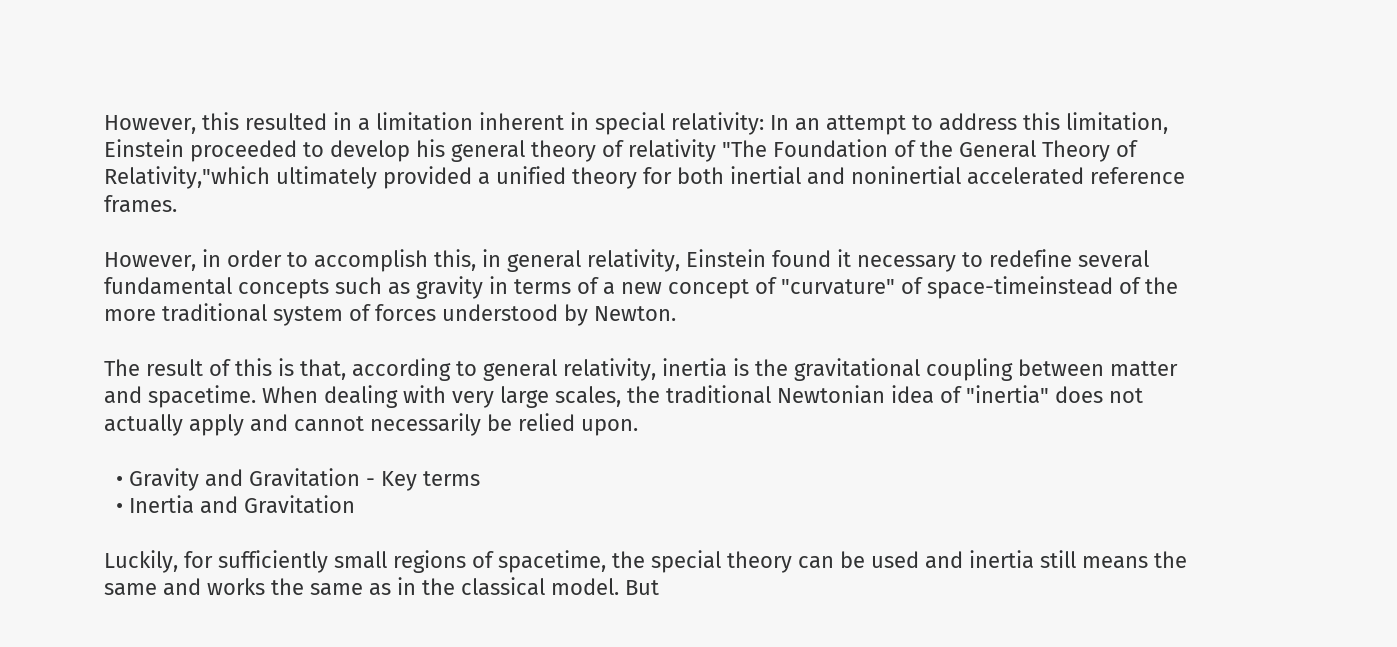However, this resulted in a limitation inherent in special relativity: In an attempt to address this limitation, Einstein proceeded to develop his general theory of relativity "The Foundation of the General Theory of Relativity,"which ultimately provided a unified theory for both inertial and noninertial accelerated reference frames.

However, in order to accomplish this, in general relativity, Einstein found it necessary to redefine several fundamental concepts such as gravity in terms of a new concept of "curvature" of space-timeinstead of the more traditional system of forces understood by Newton.

The result of this is that, according to general relativity, inertia is the gravitational coupling between matter and spacetime. When dealing with very large scales, the traditional Newtonian idea of "inertia" does not actually apply and cannot necessarily be relied upon.

  • Gravity and Gravitation - Key terms
  • Inertia and Gravitation

Luckily, for sufficiently small regions of spacetime, the special theory can be used and inertia still means the same and works the same as in the classical model. But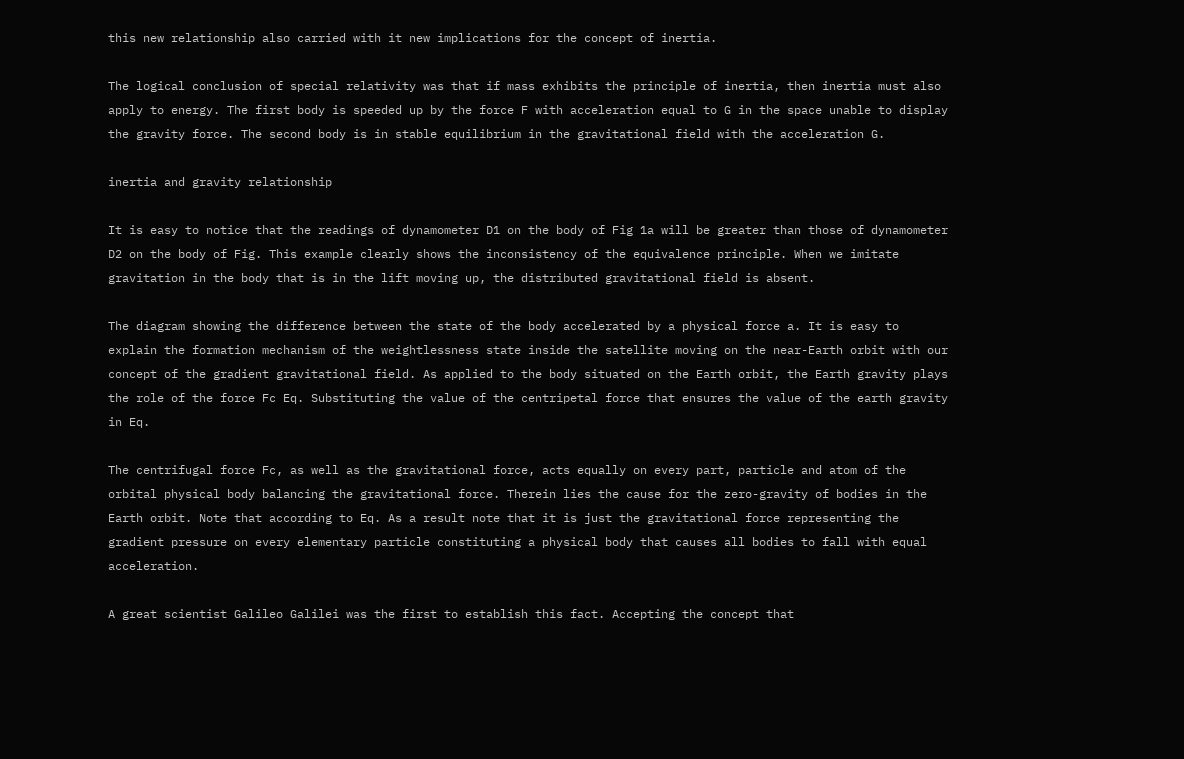this new relationship also carried with it new implications for the concept of inertia.

The logical conclusion of special relativity was that if mass exhibits the principle of inertia, then inertia must also apply to energy. The first body is speeded up by the force F with acceleration equal to G in the space unable to display the gravity force. The second body is in stable equilibrium in the gravitational field with the acceleration G.

inertia and gravity relationship

It is easy to notice that the readings of dynamometer D1 on the body of Fig 1a will be greater than those of dynamometer D2 on the body of Fig. This example clearly shows the inconsistency of the equivalence principle. When we imitate gravitation in the body that is in the lift moving up, the distributed gravitational field is absent.

The diagram showing the difference between the state of the body accelerated by a physical force a. It is easy to explain the formation mechanism of the weightlessness state inside the satellite moving on the near-Earth orbit with our concept of the gradient gravitational field. As applied to the body situated on the Earth orbit, the Earth gravity plays the role of the force Fc Eq. Substituting the value of the centripetal force that ensures the value of the earth gravity in Eq.

The centrifugal force Fc, as well as the gravitational force, acts equally on every part, particle and atom of the orbital physical body balancing the gravitational force. Therein lies the cause for the zero-gravity of bodies in the Earth orbit. Note that according to Eq. As a result note that it is just the gravitational force representing the gradient pressure on every elementary particle constituting a physical body that causes all bodies to fall with equal acceleration.

A great scientist Galileo Galilei was the first to establish this fact. Accepting the concept that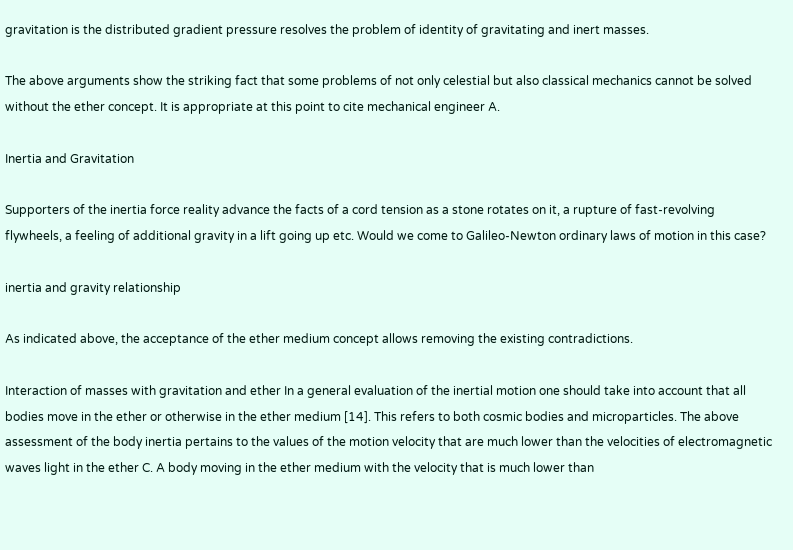gravitation is the distributed gradient pressure resolves the problem of identity of gravitating and inert masses.

The above arguments show the striking fact that some problems of not only celestial but also classical mechanics cannot be solved without the ether concept. It is appropriate at this point to cite mechanical engineer A.

Inertia and Gravitation

Supporters of the inertia force reality advance the facts of a cord tension as a stone rotates on it, a rupture of fast-revolving flywheels, a feeling of additional gravity in a lift going up etc. Would we come to Galileo-Newton ordinary laws of motion in this case?

inertia and gravity relationship

As indicated above, the acceptance of the ether medium concept allows removing the existing contradictions.

Interaction of masses with gravitation and ether In a general evaluation of the inertial motion one should take into account that all bodies move in the ether or otherwise in the ether medium [14]. This refers to both cosmic bodies and microparticles. The above assessment of the body inertia pertains to the values of the motion velocity that are much lower than the velocities of electromagnetic waves light in the ether C. A body moving in the ether medium with the velocity that is much lower than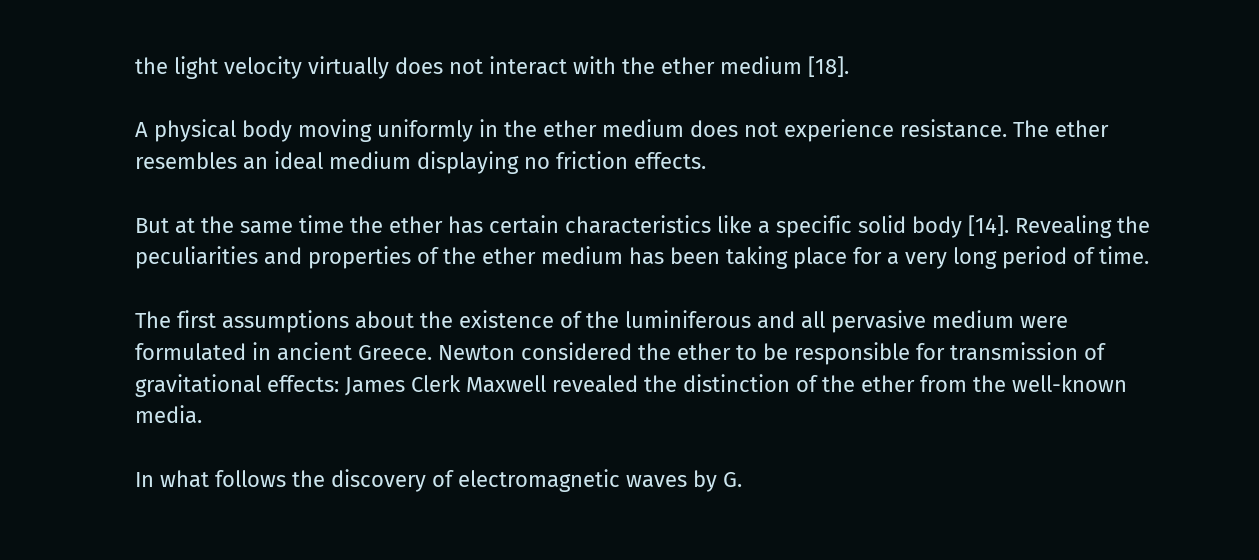the light velocity virtually does not interact with the ether medium [18].

A physical body moving uniformly in the ether medium does not experience resistance. The ether resembles an ideal medium displaying no friction effects.

But at the same time the ether has certain characteristics like a specific solid body [14]. Revealing the peculiarities and properties of the ether medium has been taking place for a very long period of time.

The first assumptions about the existence of the luminiferous and all pervasive medium were formulated in ancient Greece. Newton considered the ether to be responsible for transmission of gravitational effects: James Clerk Maxwell revealed the distinction of the ether from the well-known media.

In what follows the discovery of electromagnetic waves by G.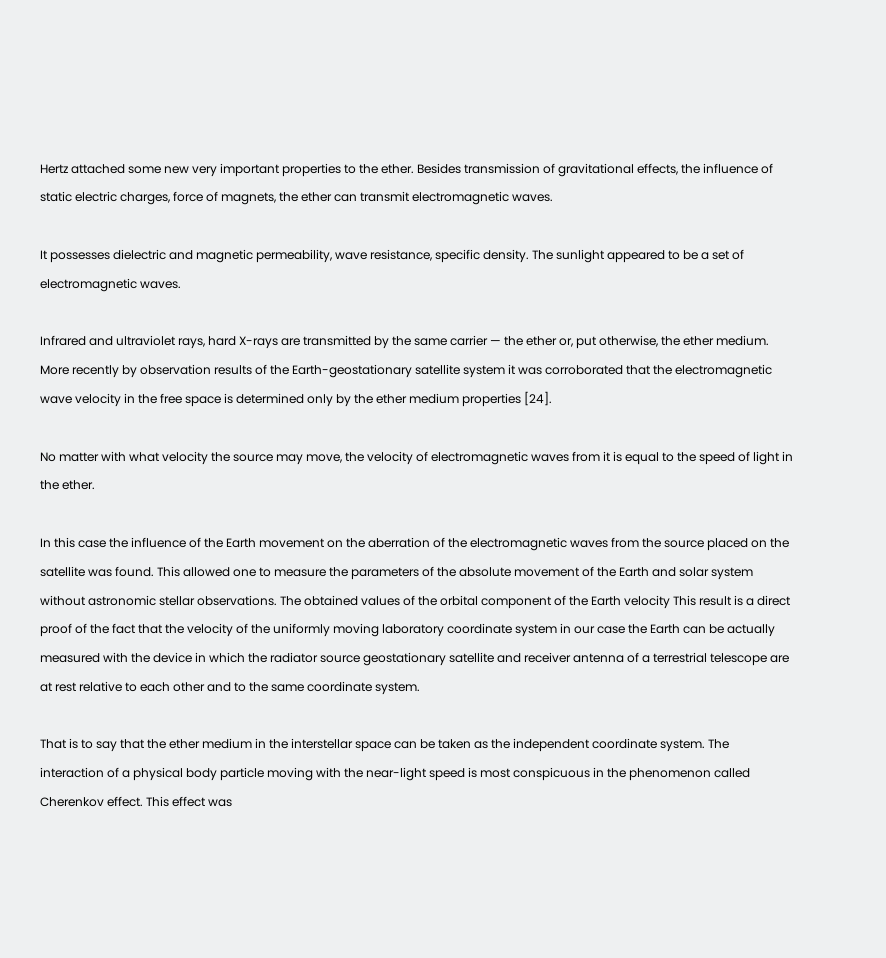Hertz attached some new very important properties to the ether. Besides transmission of gravitational effects, the influence of static electric charges, force of magnets, the ether can transmit electromagnetic waves.

It possesses dielectric and magnetic permeability, wave resistance, specific density. The sunlight appeared to be a set of electromagnetic waves.

Infrared and ultraviolet rays, hard X-rays are transmitted by the same carrier — the ether or, put otherwise, the ether medium. More recently by observation results of the Earth-geostationary satellite system it was corroborated that the electromagnetic wave velocity in the free space is determined only by the ether medium properties [24].

No matter with what velocity the source may move, the velocity of electromagnetic waves from it is equal to the speed of light in the ether.

In this case the influence of the Earth movement on the aberration of the electromagnetic waves from the source placed on the satellite was found. This allowed one to measure the parameters of the absolute movement of the Earth and solar system without astronomic stellar observations. The obtained values of the orbital component of the Earth velocity This result is a direct proof of the fact that the velocity of the uniformly moving laboratory coordinate system in our case the Earth can be actually measured with the device in which the radiator source geostationary satellite and receiver antenna of a terrestrial telescope are at rest relative to each other and to the same coordinate system.

That is to say that the ether medium in the interstellar space can be taken as the independent coordinate system. The interaction of a physical body particle moving with the near-light speed is most conspicuous in the phenomenon called Cherenkov effect. This effect was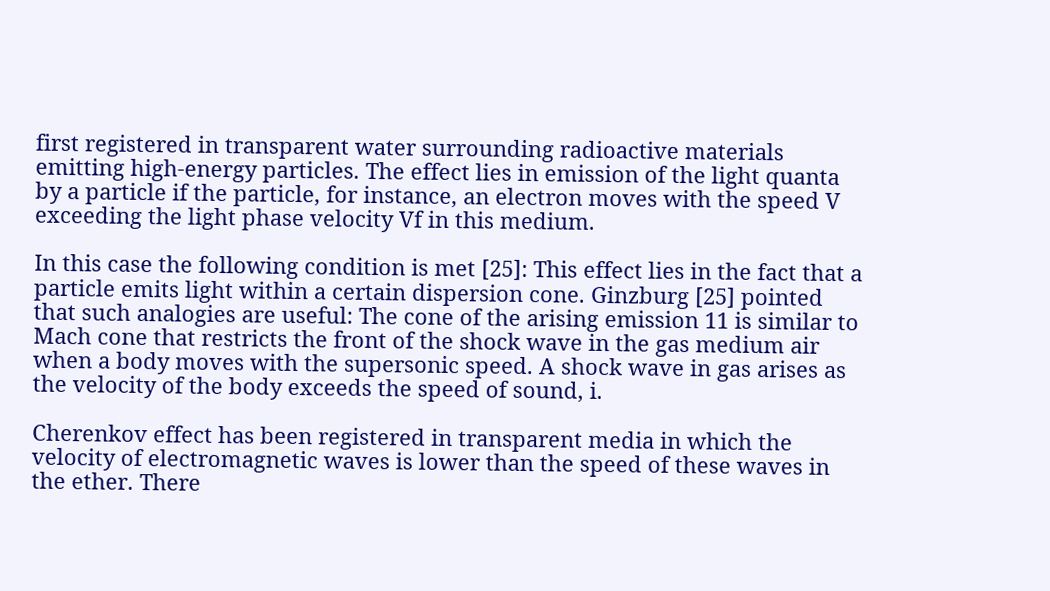first registered in transparent water surrounding radioactive materials emitting high-energy particles. The effect lies in emission of the light quanta by a particle if the particle, for instance, an electron moves with the speed V exceeding the light phase velocity Vf in this medium.

In this case the following condition is met [25]: This effect lies in the fact that a particle emits light within a certain dispersion cone. Ginzburg [25] pointed that such analogies are useful: The cone of the arising emission 11 is similar to Mach cone that restricts the front of the shock wave in the gas medium air when a body moves with the supersonic speed. A shock wave in gas arises as the velocity of the body exceeds the speed of sound, i.

Cherenkov effect has been registered in transparent media in which the velocity of electromagnetic waves is lower than the speed of these waves in the ether. There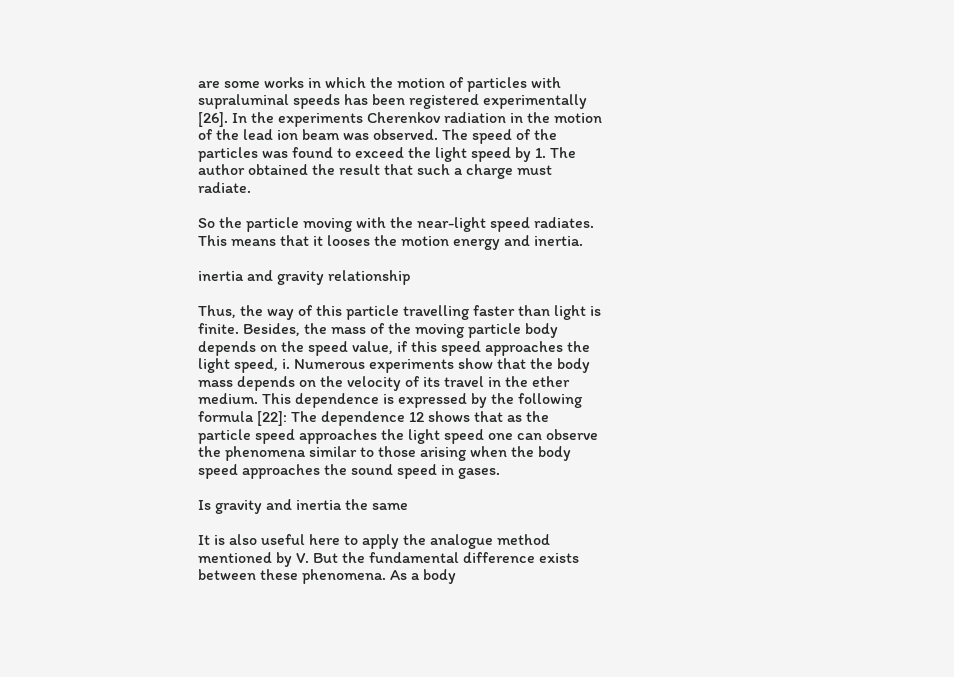are some works in which the motion of particles with supraluminal speeds has been registered experimentally [26]. In the experiments Cherenkov radiation in the motion of the lead ion beam was observed. The speed of the particles was found to exceed the light speed by 1. The author obtained the result that such a charge must radiate.

So the particle moving with the near-light speed radiates. This means that it looses the motion energy and inertia.

inertia and gravity relationship

Thus, the way of this particle travelling faster than light is finite. Besides, the mass of the moving particle body depends on the speed value, if this speed approaches the light speed, i. Numerous experiments show that the body mass depends on the velocity of its travel in the ether medium. This dependence is expressed by the following formula [22]: The dependence 12 shows that as the particle speed approaches the light speed one can observe the phenomena similar to those arising when the body speed approaches the sound speed in gases.

Is gravity and inertia the same

It is also useful here to apply the analogue method mentioned by V. But the fundamental difference exists between these phenomena. As a body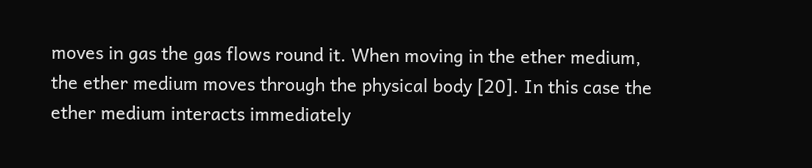moves in gas the gas flows round it. When moving in the ether medium, the ether medium moves through the physical body [20]. In this case the ether medium interacts immediately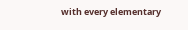with every elementary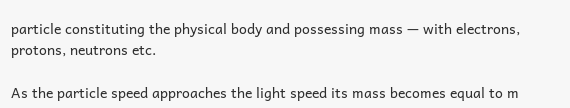particle constituting the physical body and possessing mass — with electrons, protons, neutrons etc.

As the particle speed approaches the light speed its mass becomes equal to m